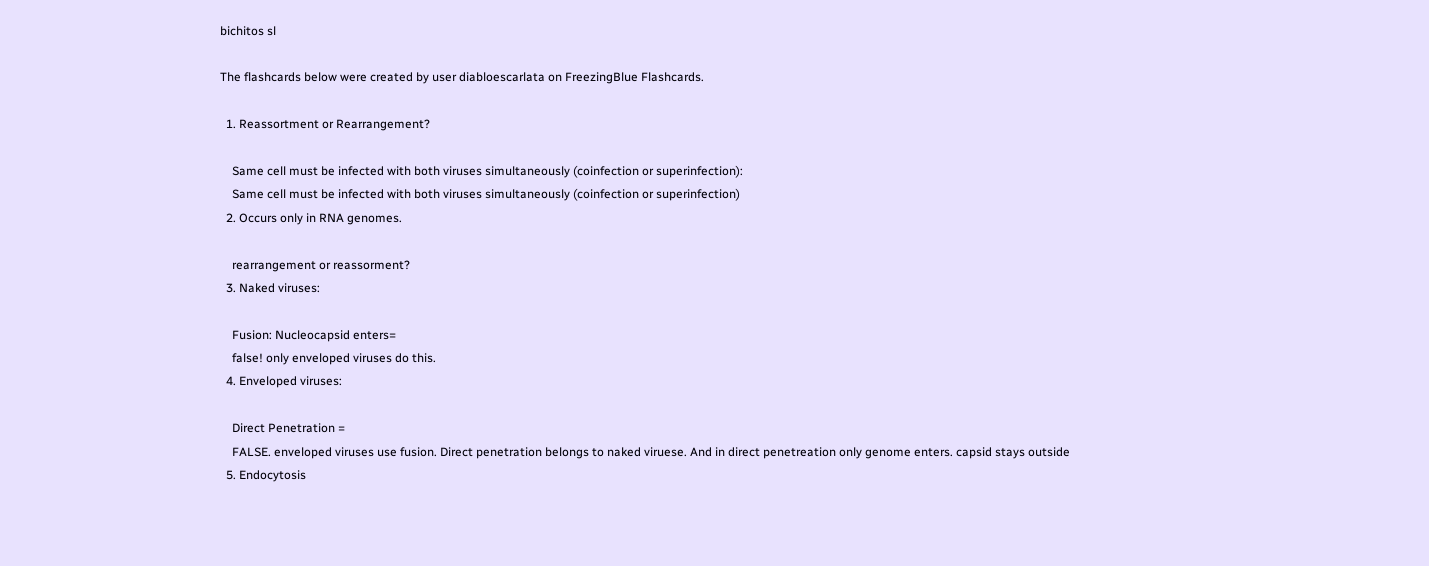bichitos sl

The flashcards below were created by user diabloescarlata on FreezingBlue Flashcards.

  1. Reassortment or Rearrangement?

    Same cell must be infected with both viruses simultaneously (coinfection or superinfection):
    Same cell must be infected with both viruses simultaneously (coinfection or superinfection)
  2. Occurs only in RNA genomes.

    rearrangement or reassorment?
  3. Naked viruses:

    Fusion: Nucleocapsid enters=
    false! only enveloped viruses do this.
  4. Enveloped viruses:

    Direct Penetration =
    FALSE. enveloped viruses use fusion. Direct penetration belongs to naked viruese. And in direct penetreation only genome enters. capsid stays outside
  5. Endocytosis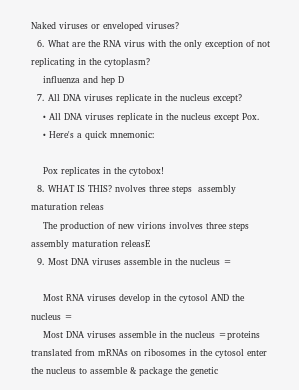Naked viruses or enveloped viruses?
  6. What are the RNA virus with the only exception of not replicating in the cytoplasm?
    influenza and hep D
  7. All DNA viruses replicate in the nucleus except?
    • All DNA viruses replicate in the nucleus except Pox.
    • Here's a quick mnemonic:

    Pox replicates in the cytobox!
  8. WHAT IS THIS? nvolves three steps  assembly maturation releas
    The production of new virions involves three steps  assembly maturation releasE
  9. Most DNA viruses assemble in the nucleus =

    Most RNA viruses develop in the cytosol AND the nucleus =
    Most DNA viruses assemble in the nucleus =proteins translated from mRNAs on ribosomes in the cytosol enter the nucleus to assemble & package the genetic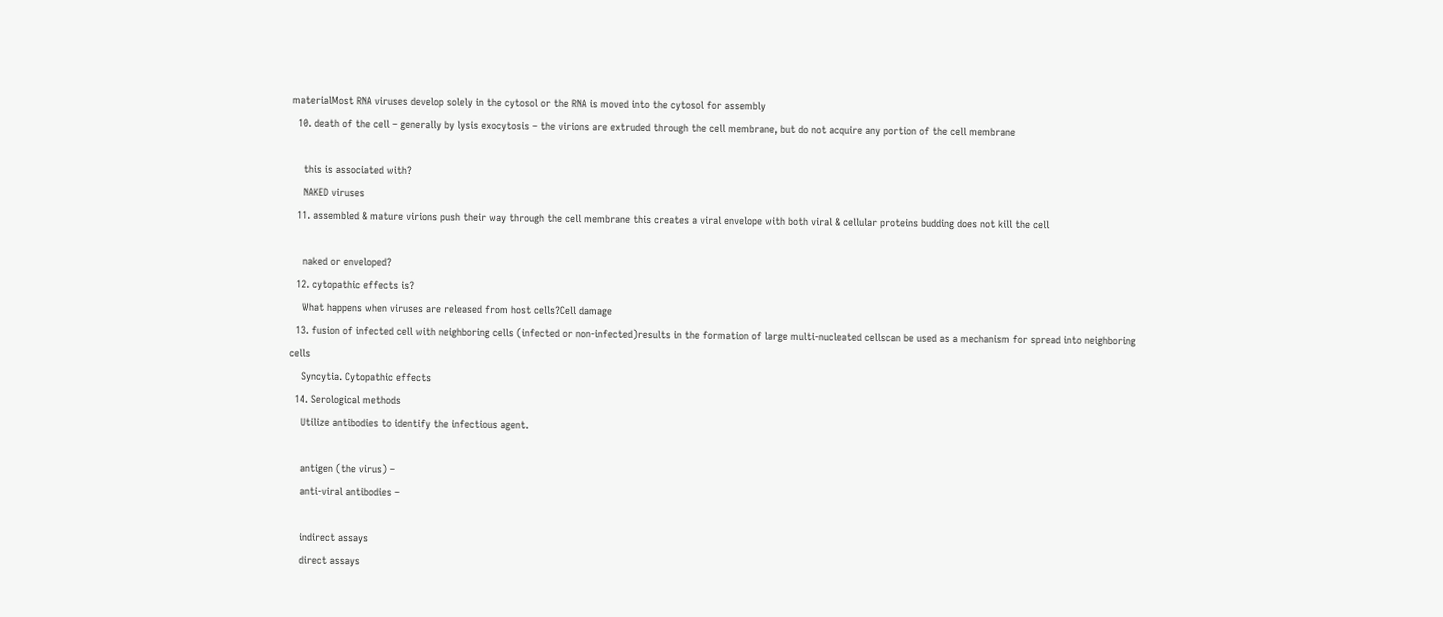materialMost RNA viruses develop solely in the cytosol or the RNA is moved into the cytosol for assembly
  10. death of the cell – generally by lysis exocytosis – the virions are extruded through the cell membrane, but do not acquire any portion of the cell membrane

    this is associated with?
    NAKED viruses
  11. assembled & mature virions push their way through the cell membrane this creates a viral envelope with both viral & cellular proteins budding does not kill the cell

    naked or enveloped?
  12. cytopathic effects is?
    What happens when viruses are released from host cells?Cell damage
  13. fusion of infected cell with neighboring cells (infected or non-infected)results in the formation of large multi-nucleated cellscan be used as a mechanism for spread into neighboring cells
    Syncytia. Cytopathic effects
  14. Serological methods
    Utilize antibodies to identify the infectious agent.

    antigen (the virus) –
    anti-viral antibodies –

    indirect assays
    direct assays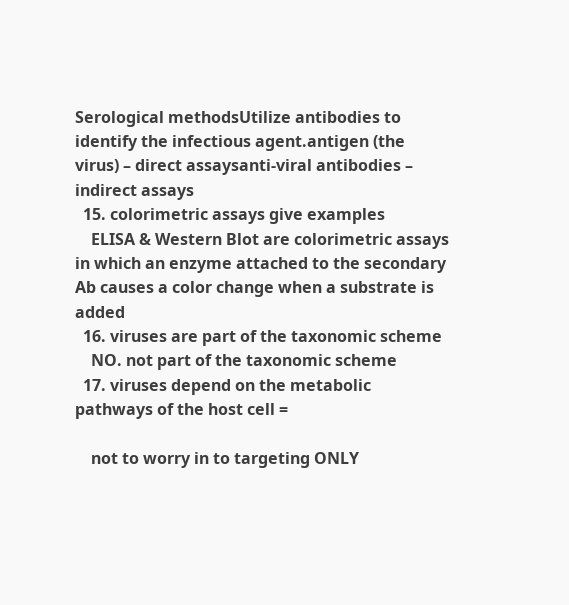Serological methodsUtilize antibodies to identify the infectious agent.antigen (the virus) – direct assaysanti-viral antibodies – indirect assays
  15. colorimetric assays give examples
    ELISA & Western Blot are colorimetric assays in which an enzyme attached to the secondary Ab causes a color change when a substrate is added
  16. viruses are part of the taxonomic scheme
    NO. not part of the taxonomic scheme
  17. viruses depend on the metabolic pathways of the host cell =

    not to worry in to targeting ONLY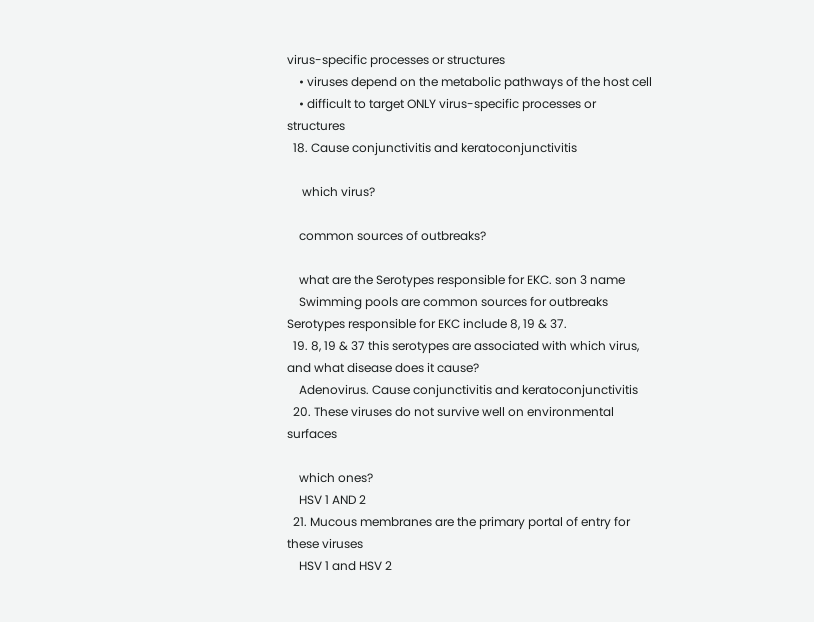virus-specific processes or structures
    • viruses depend on the metabolic pathways of the host cell
    • difficult to target ONLY virus-specific processes or structures
  18. Cause conjunctivitis and keratoconjunctivitis

     which virus?

    common sources of outbreaks?

    what are the Serotypes responsible for EKC. son 3 name
    Swimming pools are common sources for outbreaks Serotypes responsible for EKC include 8, 19 & 37.
  19. 8, 19 & 37 this serotypes are associated with which virus, and what disease does it cause?
    Adenovirus. Cause conjunctivitis and keratoconjunctivitis
  20. These viruses do not survive well on environmental surfaces

    which ones?
    HSV 1 AND 2
  21. Mucous membranes are the primary portal of entry for these viruses
    HSV 1 and HSV 2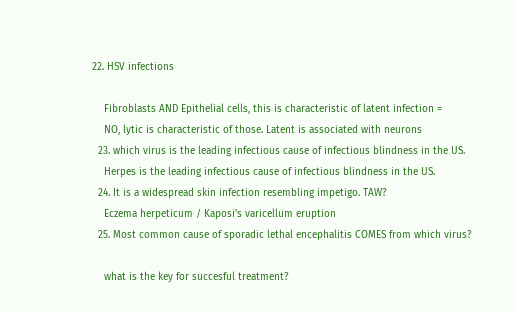22. HSV infections

    Fibroblasts AND Epithelial cells, this is characteristic of latent infection =
    NO, lytic is characteristic of those. Latent is associated with neurons
  23. which virus is the leading infectious cause of infectious blindness in the US.
    Herpes is the leading infectious cause of infectious blindness in the US.
  24. It is a widespread skin infection resembling impetigo. TAW?
    Eczema herpeticum / Kaposi's varicellum eruption
  25. Most common cause of sporadic lethal encephalitis COMES from which virus?

    what is the key for succesful treatment?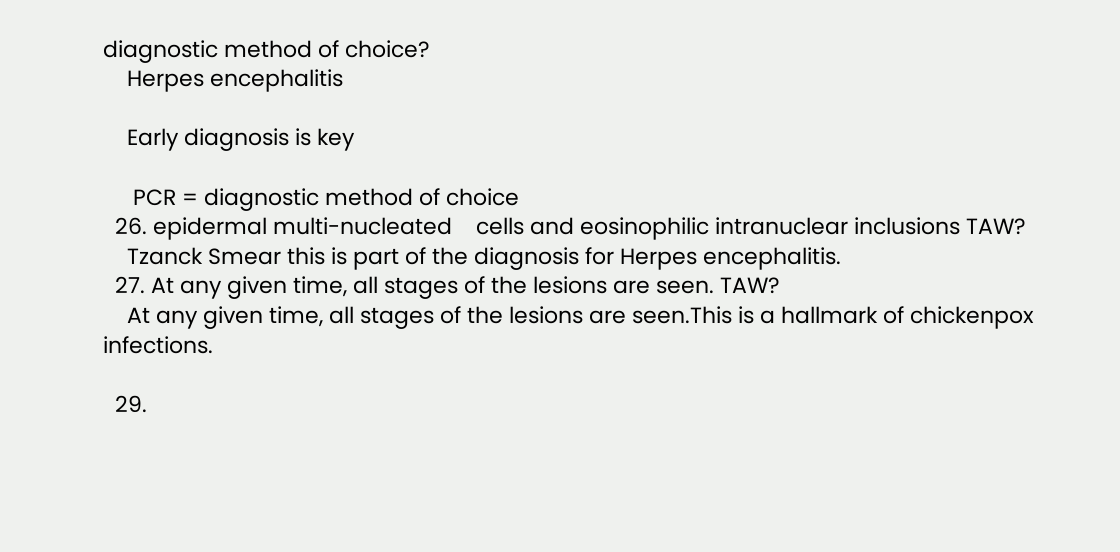diagnostic method of choice?
    Herpes encephalitis

    Early diagnosis is key

     PCR = diagnostic method of choice
  26. epidermal multi-nucleated    cells and eosinophilic intranuclear inclusions TAW?
    Tzanck Smear this is part of the diagnosis for Herpes encephalitis.
  27. At any given time, all stages of the lesions are seen. TAW?
    At any given time, all stages of the lesions are seen.This is a hallmark of chickenpox infections.

  29.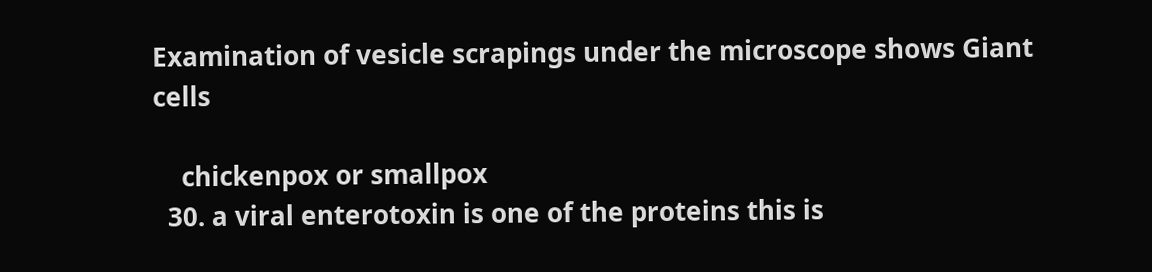Examination of vesicle scrapings under the microscope shows Giant cells

    chickenpox or smallpox
  30. a viral enterotoxin is one of the proteins this is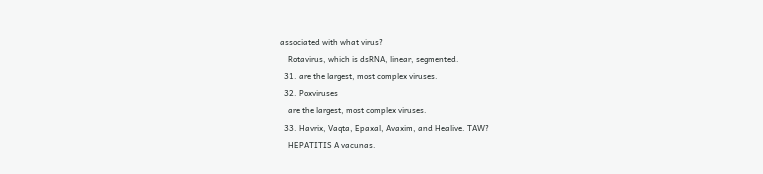associated with what virus?
    Rotavirus, which is dsRNA, linear, segmented.
  31. are the largest, most complex viruses.
  32. Poxviruses
    are the largest, most complex viruses.
  33. Havrix, Vaqta, Epaxal, Avaxim, and Healive. TAW?
    HEPATITIS A vacunas.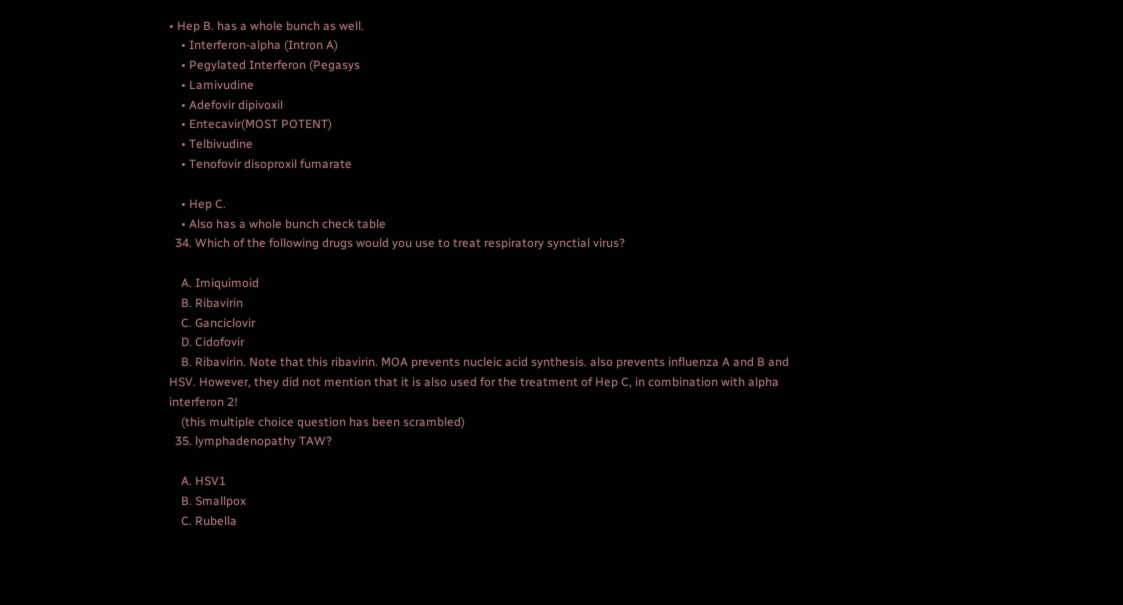• Hep B. has a whole bunch as well.
    • Interferon-alpha (Intron A)
    • Pegylated Interferon (Pegasys
    • Lamivudine
    • Adefovir dipivoxil
    • Entecavir(MOST POTENT)
    • Telbivudine
    • Tenofovir disoproxil fumarate

    • Hep C.
    • Also has a whole bunch check table
  34. Which of the following drugs would you use to treat respiratory synctial virus?

    A. Imiquimoid
    B. Ribavirin
    C. Ganciclovir
    D. Cidofovir
    B. Ribavirin. Note that this ribavirin. MOA prevents nucleic acid synthesis. also prevents influenza A and B and HSV. However, they did not mention that it is also used for the treatment of Hep C, in combination with alpha interferon 2!
    (this multiple choice question has been scrambled)
  35. lymphadenopathy TAW?

    A. HSV1
    B. Smallpox
    C. Rubella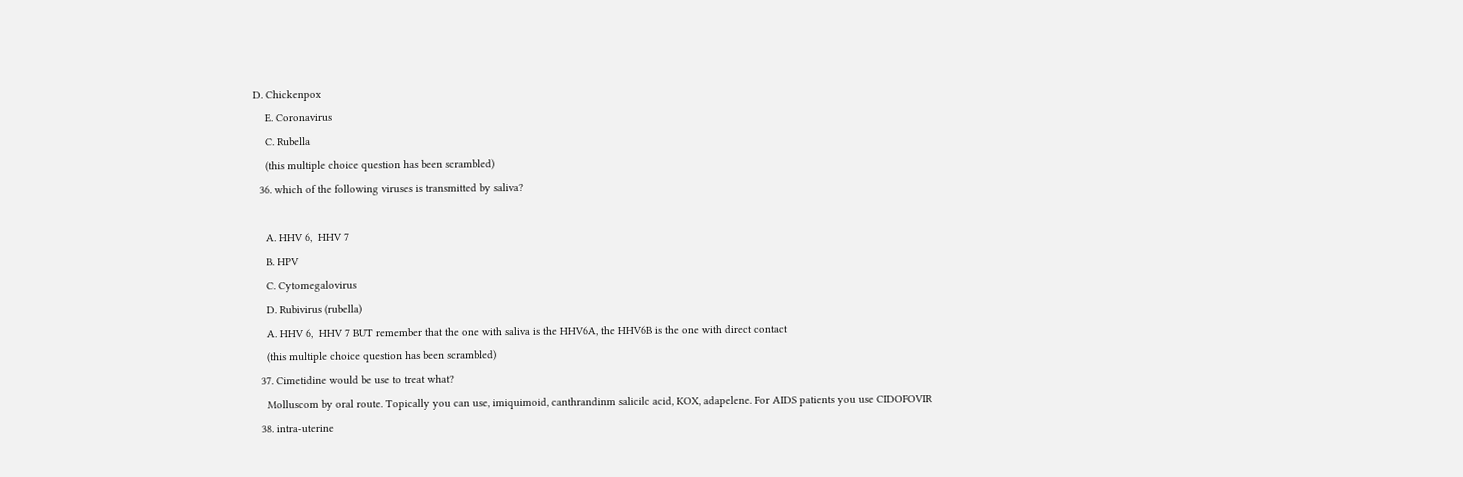D. Chickenpox
    E. Coronavirus
    C. Rubella
    (this multiple choice question has been scrambled)
  36. which of the following viruses is transmitted by saliva?

    A. HHV 6,  HHV 7
    B. HPV
    C. Cytomegalovirus
    D. Rubivirus (rubella)
    A. HHV 6,  HHV 7 BUT remember that the one with saliva is the HHV6A, the HHV6B is the one with direct contact
    (this multiple choice question has been scrambled)
  37. Cimetidine would be use to treat what?
    Molluscom by oral route. Topically you can use, imiquimoid, canthrandinm salicilc acid, KOX, adapelene. For AIDS patients you use CIDOFOVIR
  38. intra-uterine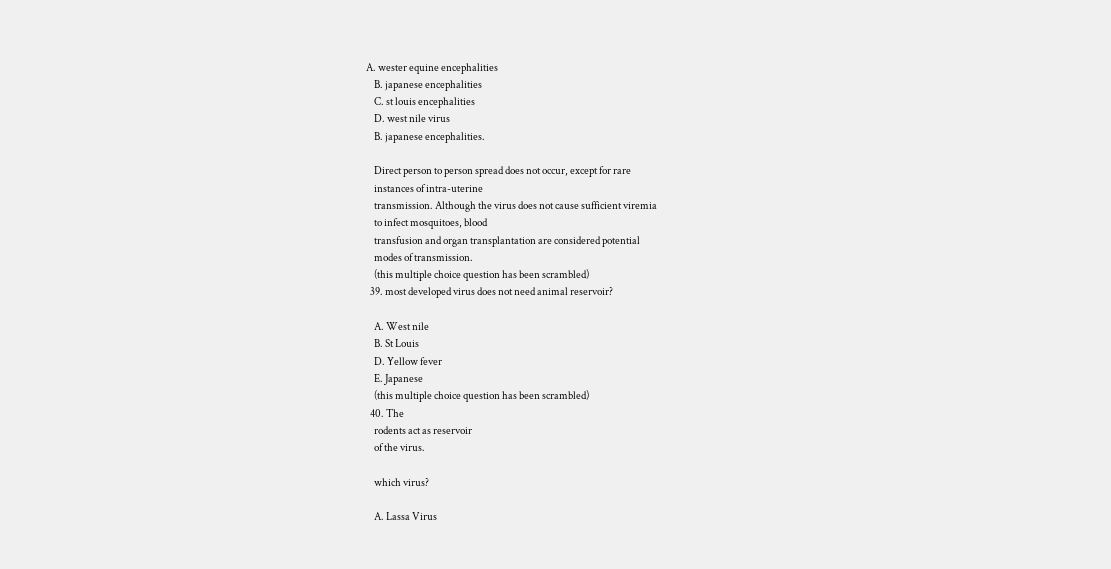A. wester equine encephalities
    B. japanese encephalities
    C. st louis encephalities
    D. west nile virus
    B. japanese encephalities.

    Direct person to person spread does not occur, except for rare
    instances of intra-uterine
    transmission. Although the virus does not cause sufficient viremia
    to infect mosquitoes, blood
    transfusion and organ transplantation are considered potential
    modes of transmission.
    (this multiple choice question has been scrambled)
  39. most developed virus does not need animal reservoir?

    A. West nile
    B. St Louis
    D. Yellow fever
    E. Japanese
    (this multiple choice question has been scrambled)
  40. The
    rodents act as reservoir
    of the virus.

    which virus?

    A. Lassa Virus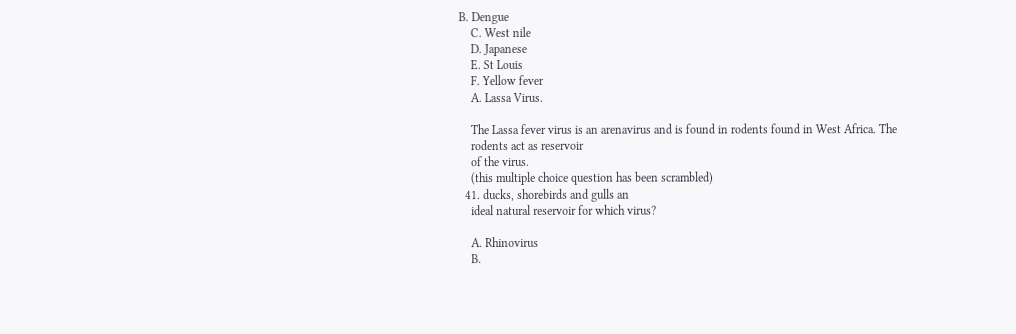B. Dengue
    C. West nile
    D. Japanese
    E. St Louis
    F. Yellow fever
    A. Lassa Virus.

    The Lassa fever virus is an arenavirus and is found in rodents found in West Africa. The
    rodents act as reservoir
    of the virus.
    (this multiple choice question has been scrambled)
  41. ducks, shorebirds and gulls an
    ideal natural reservoir for which virus?

    A. Rhinovirus
    B.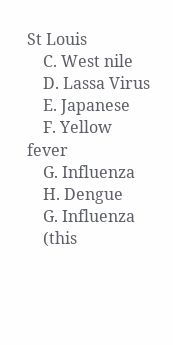St Louis
    C. West nile
    D. Lassa Virus
    E. Japanese
    F. Yellow fever
    G. Influenza
    H. Dengue
    G. Influenza
    (this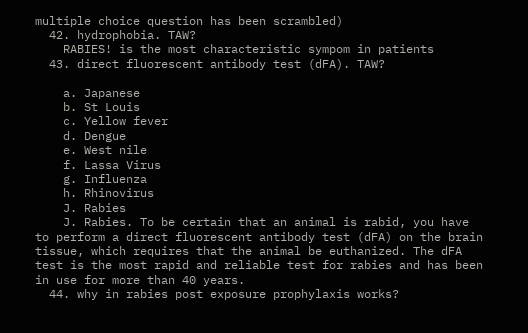multiple choice question has been scrambled)
  42. hydrophobia. TAW?
    RABIES! is the most characteristic sympom in patients
  43. direct fluorescent antibody test (dFA). TAW?

    a. Japanese
    b. St Louis
    c. Yellow fever
    d. Dengue
    e. West nile
    f. Lassa Virus
    g. Influenza
    h. Rhinovirus
    J. Rabies
    J. Rabies. To be certain that an animal is rabid, you have to perform a direct fluorescent antibody test (dFA) on the brain tissue, which requires that the animal be euthanized. The dFA test is the most rapid and reliable test for rabies and has been in use for more than 40 years.
  44. why in rabies post exposure prophylaxis works?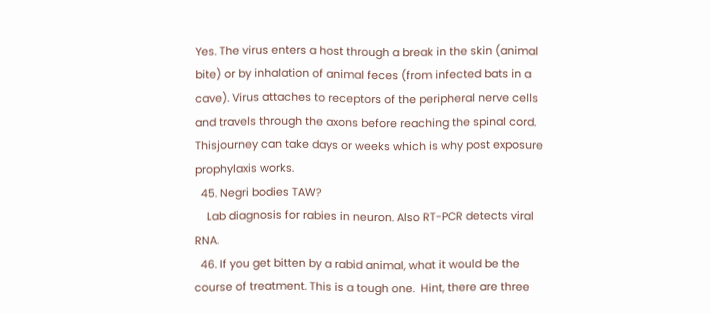Yes. The virus enters a host through a break in the skin (animal bite) or by inhalation of animal feces (from infected bats in a cave). Virus attaches to receptors of the peripheral nerve cells and travels through the axons before reaching the spinal cord. Thisjourney can take days or weeks which is why post exposure prophylaxis works.
  45. Negri bodies TAW?
    Lab diagnosis for rabies in neuron. Also RT-PCR detects viral RNA.
  46. If you get bitten by a rabid animal, what it would be the course of treatment. This is a tough one.  Hint, there are three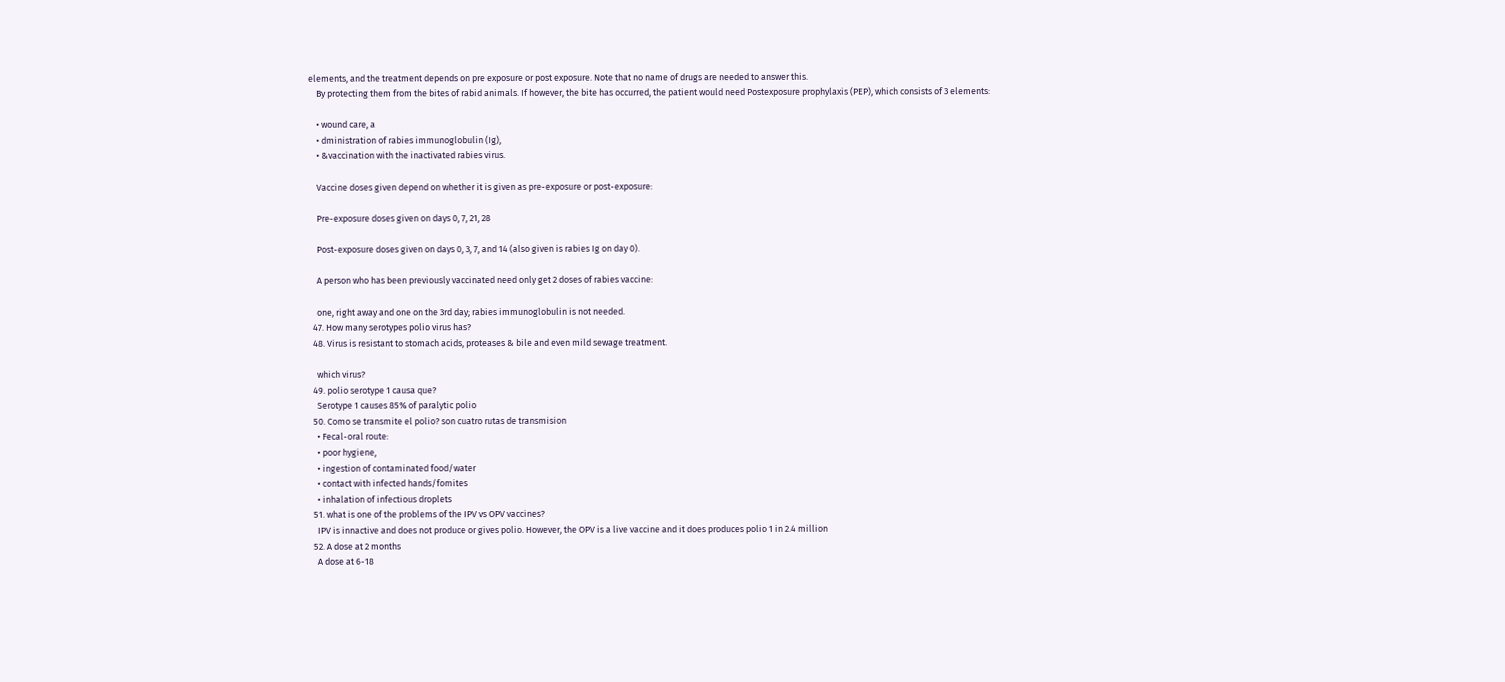elements, and the treatment depends on pre exposure or post exposure. Note that no name of drugs are needed to answer this.
    By protecting them from the bites of rabid animals. If however, the bite has occurred, the patient would need Postexposure prophylaxis (PEP), which consists of 3 elements:

    • wound care, a
    • dministration of rabies immunoglobulin (Ig),
    • &vaccination with the inactivated rabies virus.

    Vaccine doses given depend on whether it is given as pre-exposure or post-exposure:

    Pre-exposure doses given on days 0, 7, 21, 28

    Post-exposure doses given on days 0, 3, 7, and 14 (also given is rabies Ig on day 0).

    A person who has been previously vaccinated need only get 2 doses of rabies vaccine:

    one, right away and one on the 3rd day; rabies immunoglobulin is not needed.
  47. How many serotypes polio virus has?
  48. Virus is resistant to stomach acids, proteases & bile and even mild sewage treatment.

    which virus?
  49. polio serotype 1 causa que?
    Serotype 1 causes 85% of paralytic polio
  50. Como se transmite el polio? son cuatro rutas de transmision
    • Fecal-oral route:
    • poor hygiene,
    • ingestion of contaminated food/water
    • contact with infected hands/fomites
    • inhalation of infectious droplets
  51. what is one of the problems of the IPV vs OPV vaccines?
    IPV is innactive and does not produce or gives polio. However, the OPV is a live vaccine and it does produces polio 1 in 2.4 million
  52. A dose at 2 months
    A dose at 6-18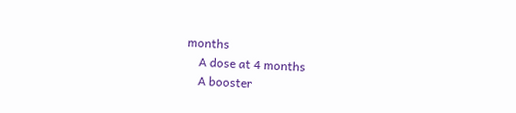months
    A dose at 4 months
    A booster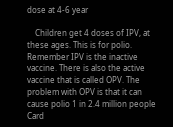dose at 4-6 year

    Children get 4 doses of IPV, at these ages. This is for polio. Remember IPV is the inactive vaccine. There is also the active vaccine that is called OPV. The problem with OPV is that it can cause polio 1 in 2.4 million people
Card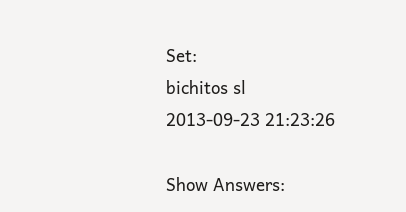Set:
bichitos sl
2013-09-23 21:23:26

Show Answers: